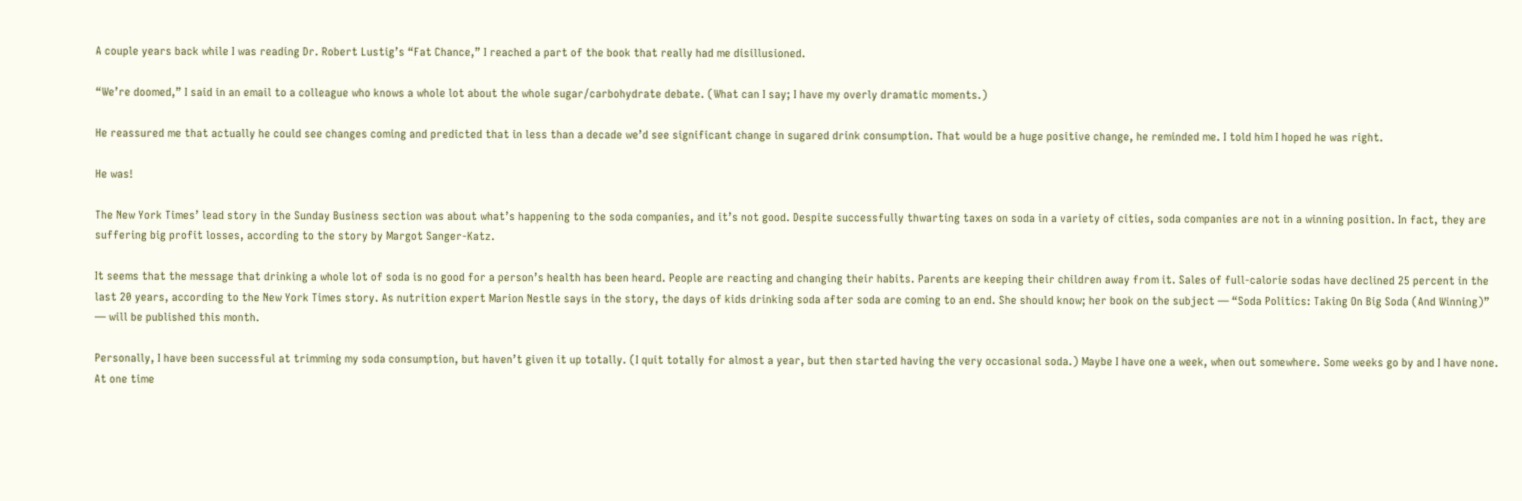A couple years back while I was reading Dr. Robert Lustig’s “Fat Chance,” I reached a part of the book that really had me disillusioned.

“We’re doomed,” I said in an email to a colleague who knows a whole lot about the whole sugar/carbohydrate debate. (What can I say; I have my overly dramatic moments.)

He reassured me that actually he could see changes coming and predicted that in less than a decade we’d see significant change in sugared drink consumption. That would be a huge positive change, he reminded me. I told him I hoped he was right.

He was!

The New York Times’ lead story in the Sunday Business section was about what’s happening to the soda companies, and it’s not good. Despite successfully thwarting taxes on soda in a variety of cities, soda companies are not in a winning position. In fact, they are suffering big profit losses, according to the story by Margot Sanger-Katz.

It seems that the message that drinking a whole lot of soda is no good for a person’s health has been heard. People are reacting and changing their habits. Parents are keeping their children away from it. Sales of full-calorie sodas have declined 25 percent in the last 20 years, according to the New York Times story. As nutrition expert Marion Nestle says in the story, the days of kids drinking soda after soda are coming to an end. She should know; her book on the subject — “Soda Politics: Taking On Big Soda (And Winning)” — will be published this month.

Personally, I have been successful at trimming my soda consumption, but haven’t given it up totally. (I quit totally for almost a year, but then started having the very occasional soda.) Maybe I have one a week, when out somewhere. Some weeks go by and I have none. At one time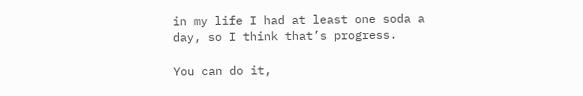in my life I had at least one soda a day, so I think that’s progress.

You can do it,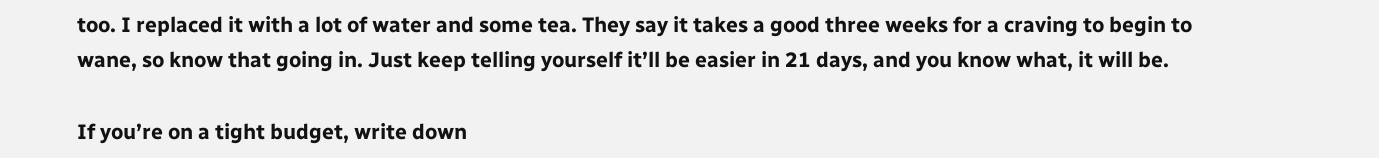too. I replaced it with a lot of water and some tea. They say it takes a good three weeks for a craving to begin to wane, so know that going in. Just keep telling yourself it’ll be easier in 21 days, and you know what, it will be.

If you’re on a tight budget, write down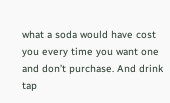what a soda would have cost you every time you want one and don’t purchase. And drink tap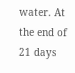water. At the end of 21 days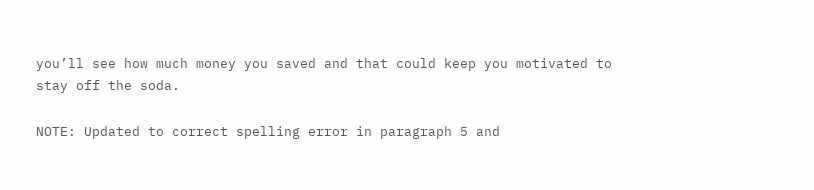you’ll see how much money you saved and that could keep you motivated to stay off the soda.

NOTE: Updated to correct spelling error in paragraph 5 and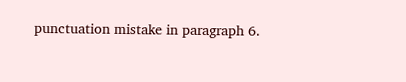punctuation mistake in paragraph 6.